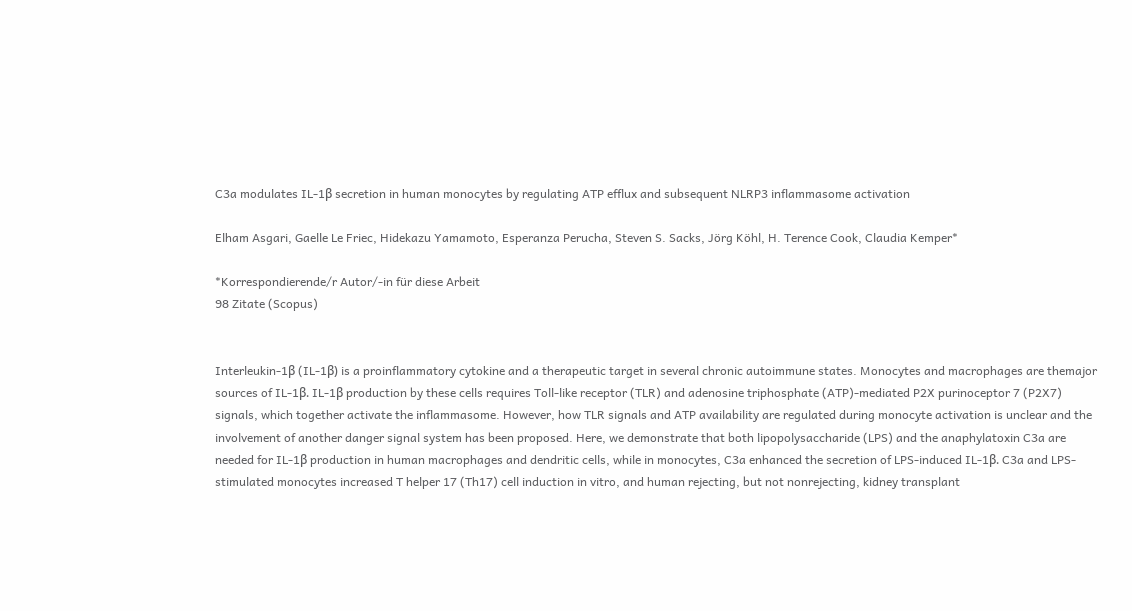C3a modulates IL-1β secretion in human monocytes by regulating ATP efflux and subsequent NLRP3 inflammasome activation

Elham Asgari, Gaelle Le Friec, Hidekazu Yamamoto, Esperanza Perucha, Steven S. Sacks, Jörg Köhl, H. Terence Cook, Claudia Kemper*

*Korrespondierende/r Autor/-in für diese Arbeit
98 Zitate (Scopus)


Interleukin-1β (IL-1β) is a proinflammatory cytokine and a therapeutic target in several chronic autoimmune states. Monocytes and macrophages are themajor sources of IL-1β. IL-1β production by these cells requires Toll-like receptor (TLR) and adenosine triphosphate (ATP)-mediated P2X purinoceptor 7 (P2X7) signals, which together activate the inflammasome. However, how TLR signals and ATP availability are regulated during monocyte activation is unclear and the involvement of another danger signal system has been proposed. Here, we demonstrate that both lipopolysaccharide (LPS) and the anaphylatoxin C3a are needed for IL-1β production in human macrophages and dendritic cells, while in monocytes, C3a enhanced the secretion of LPS-induced IL-1β. C3a and LPS-stimulated monocytes increased T helper 17 (Th17) cell induction in vitro, and human rejecting, but not nonrejecting, kidney transplant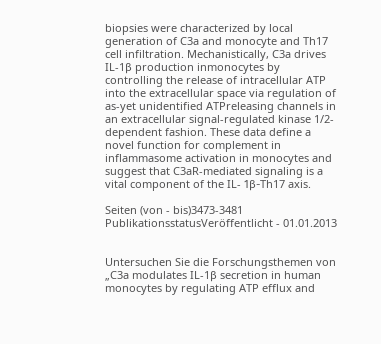biopsies were characterized by local generation of C3a and monocyte and Th17 cell infiltration. Mechanistically, C3a drives IL-1β production inmonocytes by controlling the release of intracellular ATP into the extracellular space via regulation of as-yet unidentified ATPreleasing channels in an extracellular signal-regulated kinase 1/2-dependent fashion. These data define a novel function for complement in inflammasome activation in monocytes and suggest that C3aR-mediated signaling is a vital component of the IL- 1β-Th17 axis.

Seiten (von - bis)3473-3481
PublikationsstatusVeröffentlicht - 01.01.2013


Untersuchen Sie die Forschungsthemen von „C3a modulates IL-1β secretion in human monocytes by regulating ATP efflux and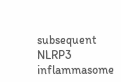subsequent NLRP3 inflammasome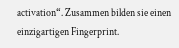activation“. Zusammen bilden sie einen einzigartigen Fingerprint.